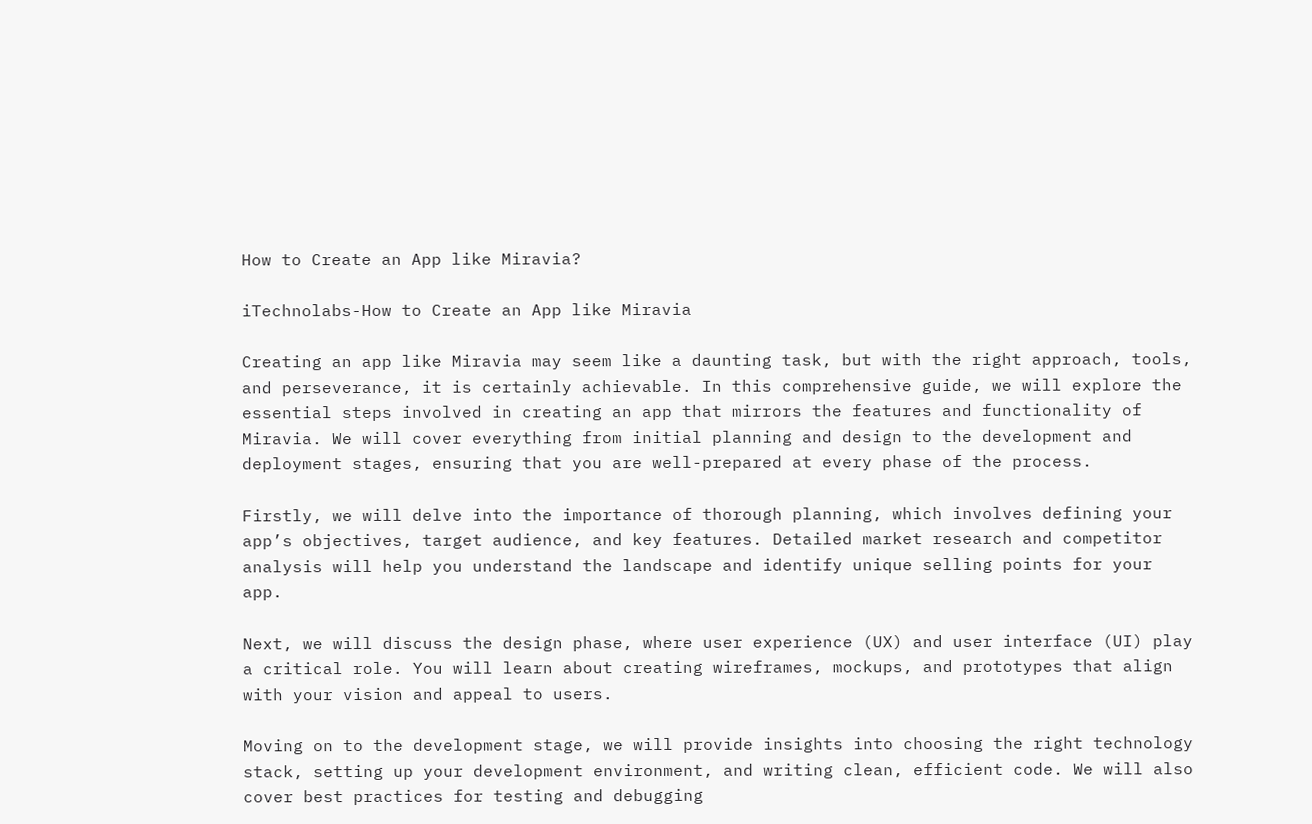How to Create an App like Miravia?

iTechnolabs-How to Create an App like Miravia

Creating an app like Miravia may seem like a daunting task, but with the right approach, tools, and perseverance, it is certainly achievable. In this comprehensive guide, we will explore the essential steps involved in creating an app that mirrors the features and functionality of Miravia. We will cover everything from initial planning and design to the development and deployment stages, ensuring that you are well-prepared at every phase of the process.

Firstly, we will delve into the importance of thorough planning, which involves defining your app’s objectives, target audience, and key features. Detailed market research and competitor analysis will help you understand the landscape and identify unique selling points for your app.

Next, we will discuss the design phase, where user experience (UX) and user interface (UI) play a critical role. You will learn about creating wireframes, mockups, and prototypes that align with your vision and appeal to users.

Moving on to the development stage, we will provide insights into choosing the right technology stack, setting up your development environment, and writing clean, efficient code. We will also cover best practices for testing and debugging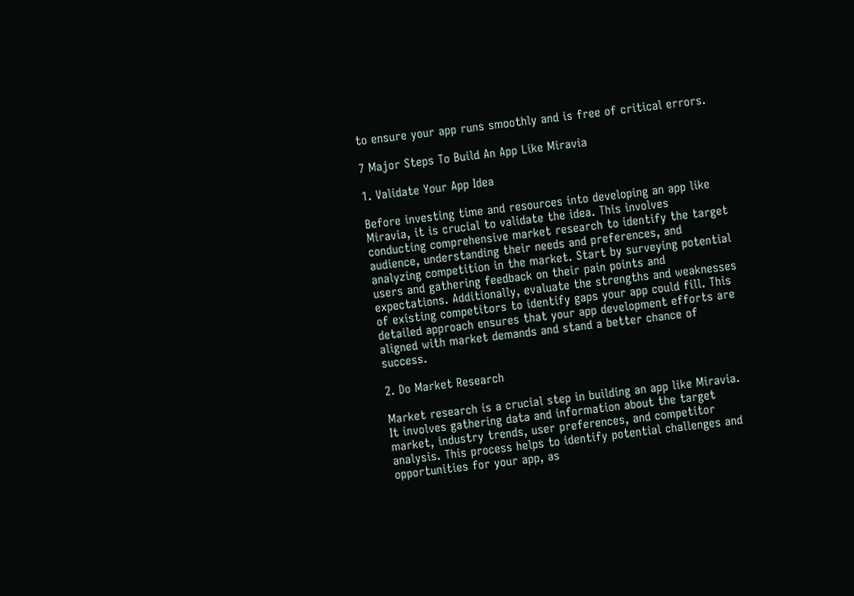to ensure your app runs smoothly and is free of critical errors.

7 Major Steps To Build An App Like Miravia

1. Validate Your App Idea

Before investing time and resources into developing an app like Miravia, it is crucial to validate the idea. This involves conducting comprehensive market research to identify the target audience, understanding their needs and preferences, and analyzing competition in the market. Start by surveying potential users and gathering feedback on their pain points and expectations. Additionally, evaluate the strengths and weaknesses of existing competitors to identify gaps your app could fill. This detailed approach ensures that your app development efforts are aligned with market demands and stand a better chance of success.

2. Do Market Research

Market research is a crucial step in building an app like Miravia. It involves gathering data and information about the target market, industry trends, user preferences, and competitor analysis. This process helps to identify potential challenges and opportunities for your app, as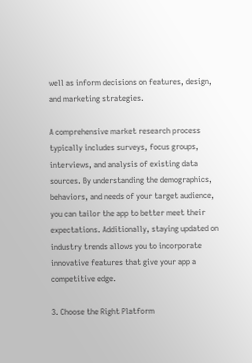well as inform decisions on features, design, and marketing strategies.

A comprehensive market research process typically includes surveys, focus groups, interviews, and analysis of existing data sources. By understanding the demographics, behaviors, and needs of your target audience, you can tailor the app to better meet their expectations. Additionally, staying updated on industry trends allows you to incorporate innovative features that give your app a competitive edge.

3. Choose the Right Platform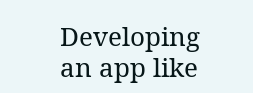Developing an app like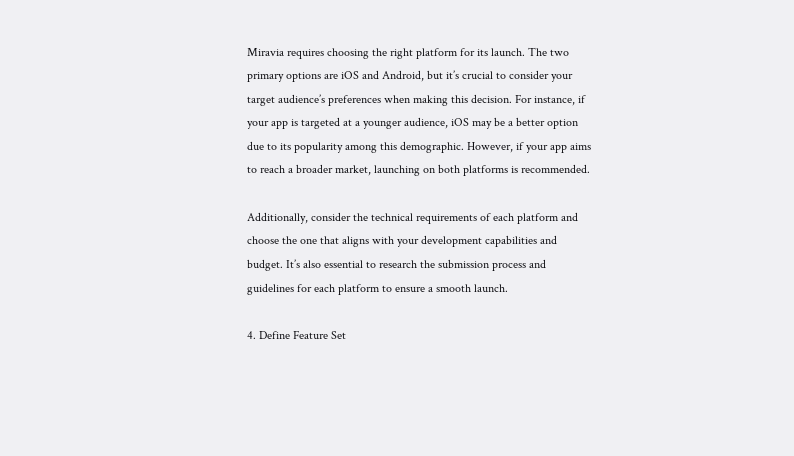Miravia requires choosing the right platform for its launch. The two primary options are iOS and Android, but it’s crucial to consider your target audience’s preferences when making this decision. For instance, if your app is targeted at a younger audience, iOS may be a better option due to its popularity among this demographic. However, if your app aims to reach a broader market, launching on both platforms is recommended.

Additionally, consider the technical requirements of each platform and choose the one that aligns with your development capabilities and budget. It’s also essential to research the submission process and guidelines for each platform to ensure a smooth launch.

4. Define Feature Set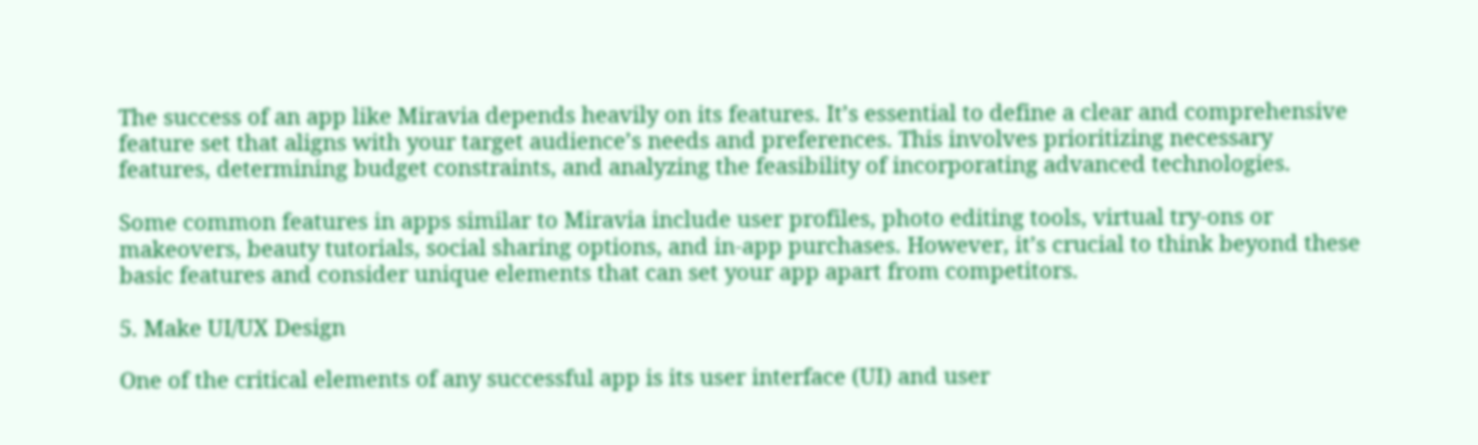The success of an app like Miravia depends heavily on its features. It’s essential to define a clear and comprehensive feature set that aligns with your target audience’s needs and preferences. This involves prioritizing necessary features, determining budget constraints, and analyzing the feasibility of incorporating advanced technologies.

Some common features in apps similar to Miravia include user profiles, photo editing tools, virtual try-ons or makeovers, beauty tutorials, social sharing options, and in-app purchases. However, it’s crucial to think beyond these basic features and consider unique elements that can set your app apart from competitors.

5. Make UI/UX Design

One of the critical elements of any successful app is its user interface (UI) and user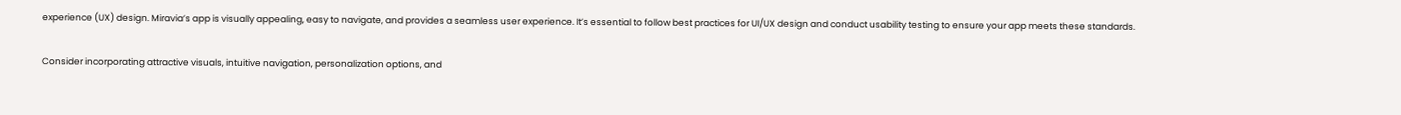experience (UX) design. Miravia’s app is visually appealing, easy to navigate, and provides a seamless user experience. It’s essential to follow best practices for UI/UX design and conduct usability testing to ensure your app meets these standards.

Consider incorporating attractive visuals, intuitive navigation, personalization options, and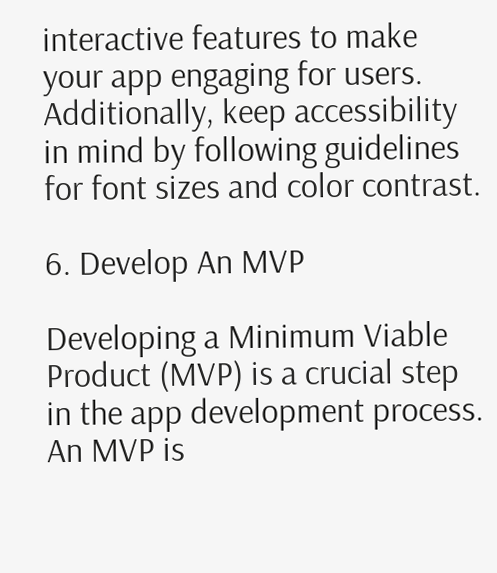interactive features to make your app engaging for users. Additionally, keep accessibility in mind by following guidelines for font sizes and color contrast.

6. Develop An MVP

Developing a Minimum Viable Product (MVP) is a crucial step in the app development process. An MVP is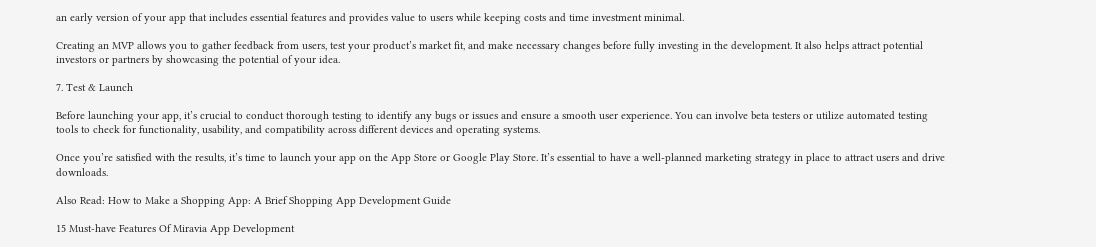an early version of your app that includes essential features and provides value to users while keeping costs and time investment minimal.

Creating an MVP allows you to gather feedback from users, test your product’s market fit, and make necessary changes before fully investing in the development. It also helps attract potential investors or partners by showcasing the potential of your idea.

7. Test & Launch

Before launching your app, it’s crucial to conduct thorough testing to identify any bugs or issues and ensure a smooth user experience. You can involve beta testers or utilize automated testing tools to check for functionality, usability, and compatibility across different devices and operating systems.

Once you’re satisfied with the results, it’s time to launch your app on the App Store or Google Play Store. It’s essential to have a well-planned marketing strategy in place to attract users and drive downloads.

Also Read: How to Make a Shopping App: A Brief Shopping App Development Guide

15 Must-have Features Of Miravia App Development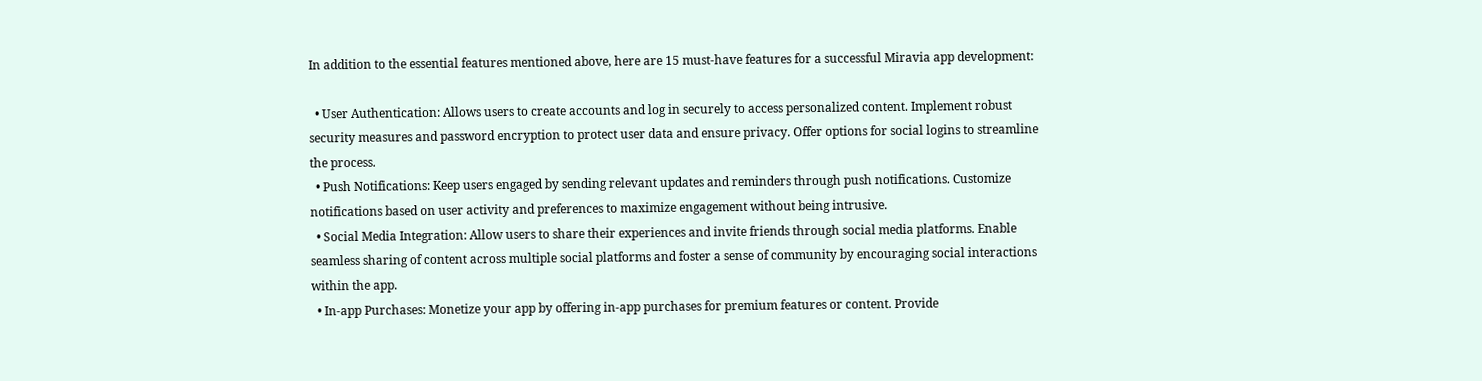In addition to the essential features mentioned above, here are 15 must-have features for a successful Miravia app development:

  • User Authentication: Allows users to create accounts and log in securely to access personalized content. Implement robust security measures and password encryption to protect user data and ensure privacy. Offer options for social logins to streamline the process.
  • Push Notifications: Keep users engaged by sending relevant updates and reminders through push notifications. Customize notifications based on user activity and preferences to maximize engagement without being intrusive.
  • Social Media Integration: Allow users to share their experiences and invite friends through social media platforms. Enable seamless sharing of content across multiple social platforms and foster a sense of community by encouraging social interactions within the app.
  • In-app Purchases: Monetize your app by offering in-app purchases for premium features or content. Provide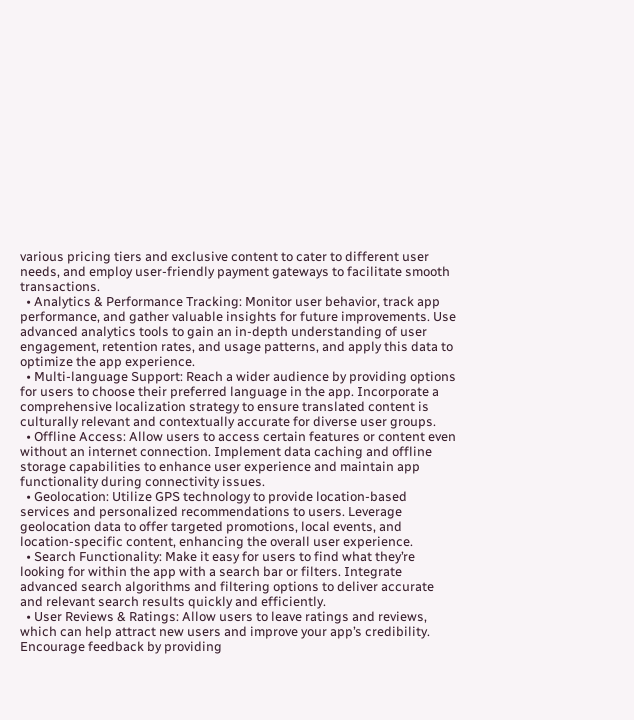various pricing tiers and exclusive content to cater to different user needs, and employ user-friendly payment gateways to facilitate smooth transactions.
  • Analytics & Performance Tracking: Monitor user behavior, track app performance, and gather valuable insights for future improvements. Use advanced analytics tools to gain an in-depth understanding of user engagement, retention rates, and usage patterns, and apply this data to optimize the app experience.
  • Multi-language Support: Reach a wider audience by providing options for users to choose their preferred language in the app. Incorporate a comprehensive localization strategy to ensure translated content is culturally relevant and contextually accurate for diverse user groups.
  • Offline Access: Allow users to access certain features or content even without an internet connection. Implement data caching and offline storage capabilities to enhance user experience and maintain app functionality during connectivity issues.
  • Geolocation: Utilize GPS technology to provide location-based services and personalized recommendations to users. Leverage geolocation data to offer targeted promotions, local events, and location-specific content, enhancing the overall user experience.
  • Search Functionality: Make it easy for users to find what they’re looking for within the app with a search bar or filters. Integrate advanced search algorithms and filtering options to deliver accurate and relevant search results quickly and efficiently.
  • User Reviews & Ratings: Allow users to leave ratings and reviews, which can help attract new users and improve your app’s credibility. Encourage feedback by providing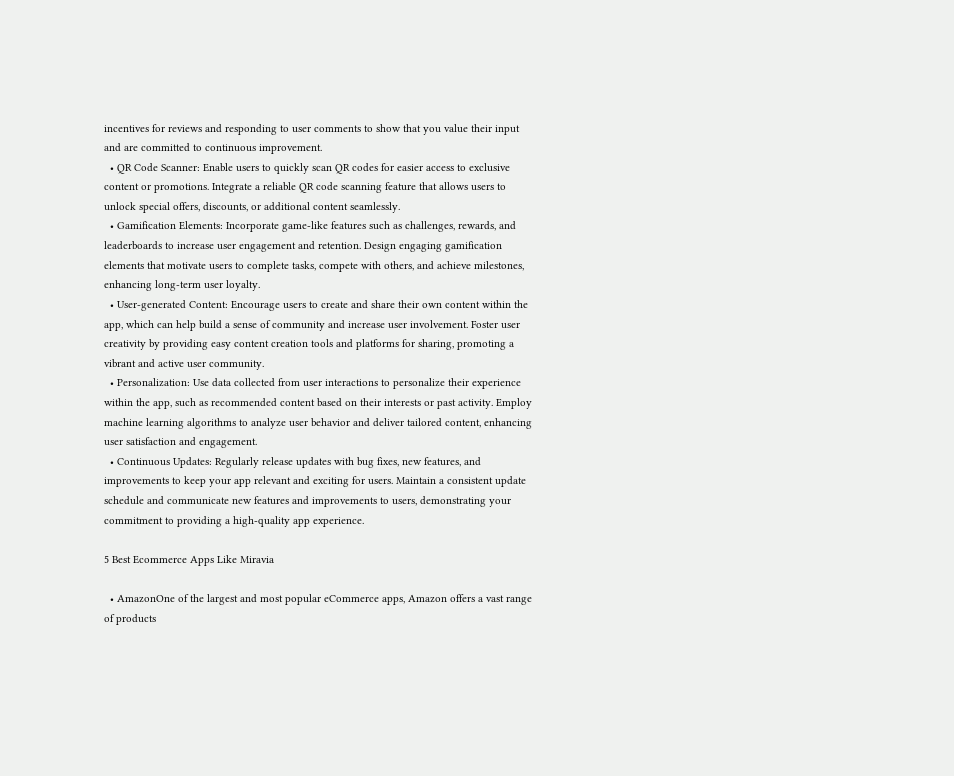incentives for reviews and responding to user comments to show that you value their input and are committed to continuous improvement.
  • QR Code Scanner: Enable users to quickly scan QR codes for easier access to exclusive content or promotions. Integrate a reliable QR code scanning feature that allows users to unlock special offers, discounts, or additional content seamlessly.
  • Gamification Elements: Incorporate game-like features such as challenges, rewards, and leaderboards to increase user engagement and retention. Design engaging gamification elements that motivate users to complete tasks, compete with others, and achieve milestones, enhancing long-term user loyalty.
  • User-generated Content: Encourage users to create and share their own content within the app, which can help build a sense of community and increase user involvement. Foster user creativity by providing easy content creation tools and platforms for sharing, promoting a vibrant and active user community.
  • Personalization: Use data collected from user interactions to personalize their experience within the app, such as recommended content based on their interests or past activity. Employ machine learning algorithms to analyze user behavior and deliver tailored content, enhancing user satisfaction and engagement.
  • Continuous Updates: Regularly release updates with bug fixes, new features, and improvements to keep your app relevant and exciting for users. Maintain a consistent update schedule and communicate new features and improvements to users, demonstrating your commitment to providing a high-quality app experience.

5 Best Ecommerce Apps Like Miravia

  • AmazonOne of the largest and most popular eCommerce apps, Amazon offers a vast range of products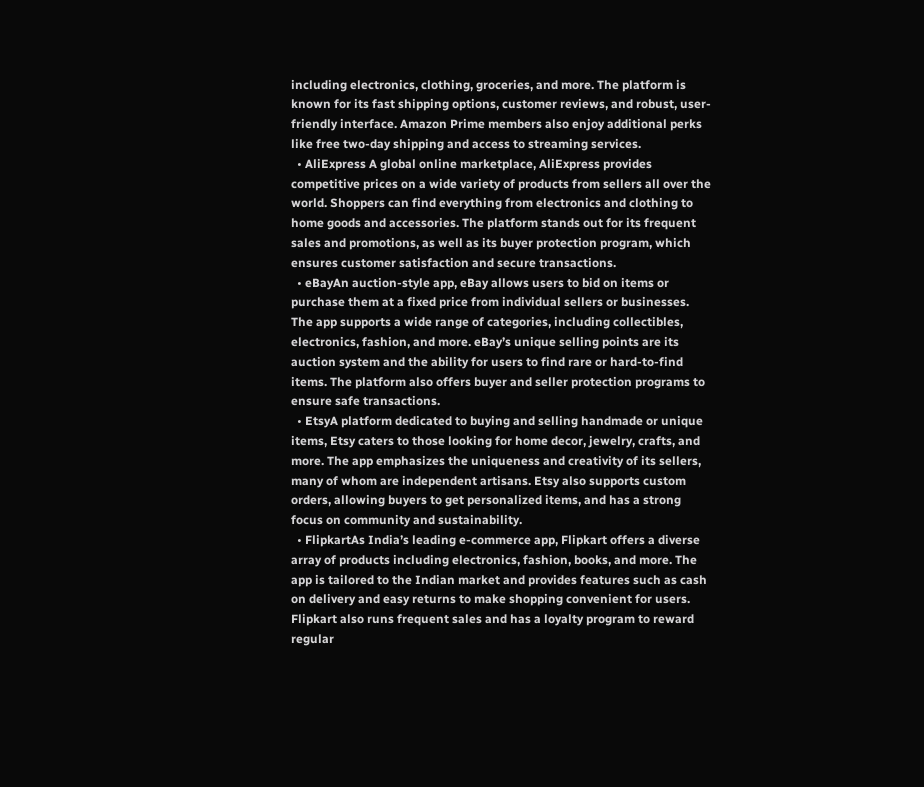including electronics, clothing, groceries, and more. The platform is known for its fast shipping options, customer reviews, and robust, user-friendly interface. Amazon Prime members also enjoy additional perks like free two-day shipping and access to streaming services.
  • AliExpress A global online marketplace, AliExpress provides competitive prices on a wide variety of products from sellers all over the world. Shoppers can find everything from electronics and clothing to home goods and accessories. The platform stands out for its frequent sales and promotions, as well as its buyer protection program, which ensures customer satisfaction and secure transactions.
  • eBayAn auction-style app, eBay allows users to bid on items or purchase them at a fixed price from individual sellers or businesses. The app supports a wide range of categories, including collectibles, electronics, fashion, and more. eBay’s unique selling points are its auction system and the ability for users to find rare or hard-to-find items. The platform also offers buyer and seller protection programs to ensure safe transactions.
  • EtsyA platform dedicated to buying and selling handmade or unique items, Etsy caters to those looking for home decor, jewelry, crafts, and more. The app emphasizes the uniqueness and creativity of its sellers, many of whom are independent artisans. Etsy also supports custom orders, allowing buyers to get personalized items, and has a strong focus on community and sustainability.
  • FlipkartAs India’s leading e-commerce app, Flipkart offers a diverse array of products including electronics, fashion, books, and more. The app is tailored to the Indian market and provides features such as cash on delivery and easy returns to make shopping convenient for users. Flipkart also runs frequent sales and has a loyalty program to reward regular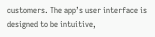customers. The app’s user interface is designed to be intuitive,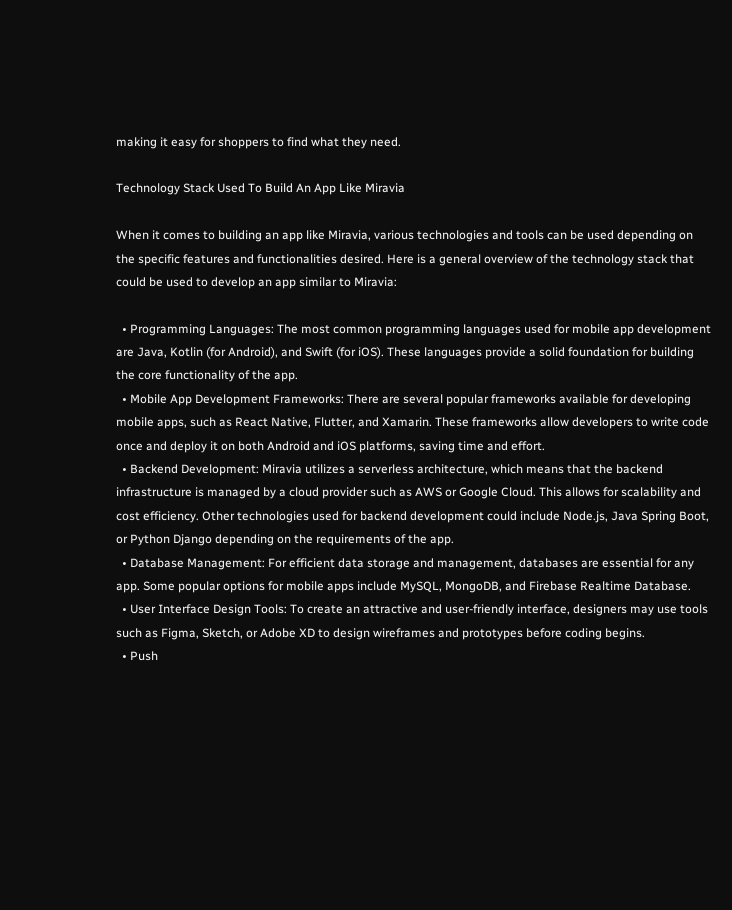making it easy for shoppers to find what they need.

Technology Stack Used To Build An App Like Miravia

When it comes to building an app like Miravia, various technologies and tools can be used depending on the specific features and functionalities desired. Here is a general overview of the technology stack that could be used to develop an app similar to Miravia:

  • Programming Languages: The most common programming languages used for mobile app development are Java, Kotlin (for Android), and Swift (for iOS). These languages provide a solid foundation for building the core functionality of the app.
  • Mobile App Development Frameworks: There are several popular frameworks available for developing mobile apps, such as React Native, Flutter, and Xamarin. These frameworks allow developers to write code once and deploy it on both Android and iOS platforms, saving time and effort.
  • Backend Development: Miravia utilizes a serverless architecture, which means that the backend infrastructure is managed by a cloud provider such as AWS or Google Cloud. This allows for scalability and cost efficiency. Other technologies used for backend development could include Node.js, Java Spring Boot, or Python Django depending on the requirements of the app.
  • Database Management: For efficient data storage and management, databases are essential for any app. Some popular options for mobile apps include MySQL, MongoDB, and Firebase Realtime Database.
  • User Interface Design Tools: To create an attractive and user-friendly interface, designers may use tools such as Figma, Sketch, or Adobe XD to design wireframes and prototypes before coding begins.
  • Push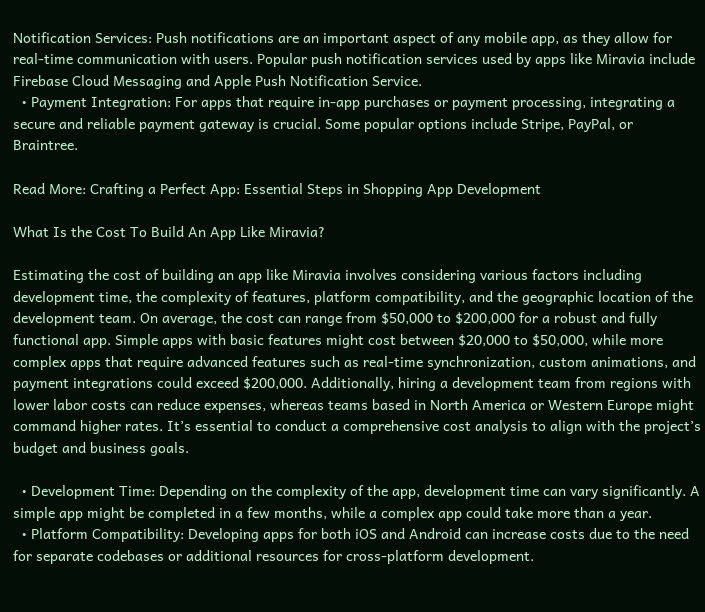Notification Services: Push notifications are an important aspect of any mobile app, as they allow for real-time communication with users. Popular push notification services used by apps like Miravia include Firebase Cloud Messaging and Apple Push Notification Service.
  • Payment Integration: For apps that require in-app purchases or payment processing, integrating a secure and reliable payment gateway is crucial. Some popular options include Stripe, PayPal, or Braintree.

Read More: Crafting a Perfect App: Essential Steps in Shopping App Development

What Is the Cost To Build An App Like Miravia?

Estimating the cost of building an app like Miravia involves considering various factors including development time, the complexity of features, platform compatibility, and the geographic location of the development team. On average, the cost can range from $50,000 to $200,000 for a robust and fully functional app. Simple apps with basic features might cost between $20,000 to $50,000, while more complex apps that require advanced features such as real-time synchronization, custom animations, and payment integrations could exceed $200,000. Additionally, hiring a development team from regions with lower labor costs can reduce expenses, whereas teams based in North America or Western Europe might command higher rates. It’s essential to conduct a comprehensive cost analysis to align with the project’s budget and business goals.

  • Development Time: Depending on the complexity of the app, development time can vary significantly. A simple app might be completed in a few months, while a complex app could take more than a year.
  • Platform Compatibility: Developing apps for both iOS and Android can increase costs due to the need for separate codebases or additional resources for cross-platform development.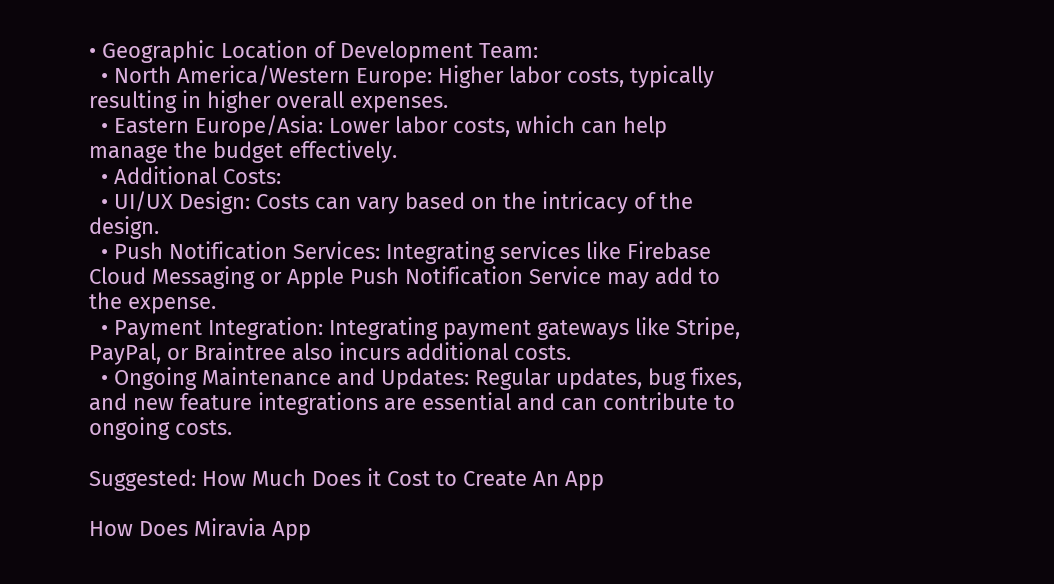• Geographic Location of Development Team:
  • North America/Western Europe: Higher labor costs, typically resulting in higher overall expenses.
  • Eastern Europe/Asia: Lower labor costs, which can help manage the budget effectively.
  • Additional Costs:
  • UI/UX Design: Costs can vary based on the intricacy of the design.
  • Push Notification Services: Integrating services like Firebase Cloud Messaging or Apple Push Notification Service may add to the expense.
  • Payment Integration: Integrating payment gateways like Stripe, PayPal, or Braintree also incurs additional costs.
  • Ongoing Maintenance and Updates: Regular updates, bug fixes, and new feature integrations are essential and can contribute to ongoing costs.

Suggested: How Much Does it Cost to Create An App

How Does Miravia App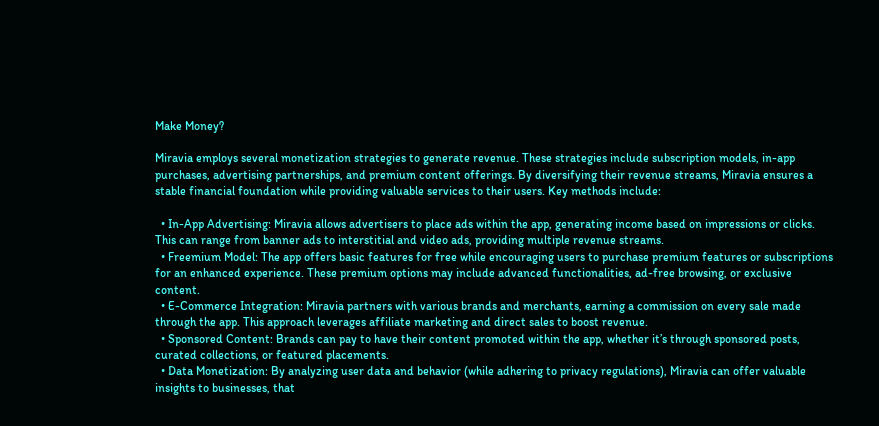Make Money?

Miravia employs several monetization strategies to generate revenue. These strategies include subscription models, in-app purchases, advertising partnerships, and premium content offerings. By diversifying their revenue streams, Miravia ensures a stable financial foundation while providing valuable services to their users. Key methods include:

  • In-App Advertising: Miravia allows advertisers to place ads within the app, generating income based on impressions or clicks. This can range from banner ads to interstitial and video ads, providing multiple revenue streams.
  • Freemium Model: The app offers basic features for free while encouraging users to purchase premium features or subscriptions for an enhanced experience. These premium options may include advanced functionalities, ad-free browsing, or exclusive content.
  • E-Commerce Integration: Miravia partners with various brands and merchants, earning a commission on every sale made through the app. This approach leverages affiliate marketing and direct sales to boost revenue.
  • Sponsored Content: Brands can pay to have their content promoted within the app, whether it’s through sponsored posts, curated collections, or featured placements.
  • Data Monetization: By analyzing user data and behavior (while adhering to privacy regulations), Miravia can offer valuable insights to businesses, that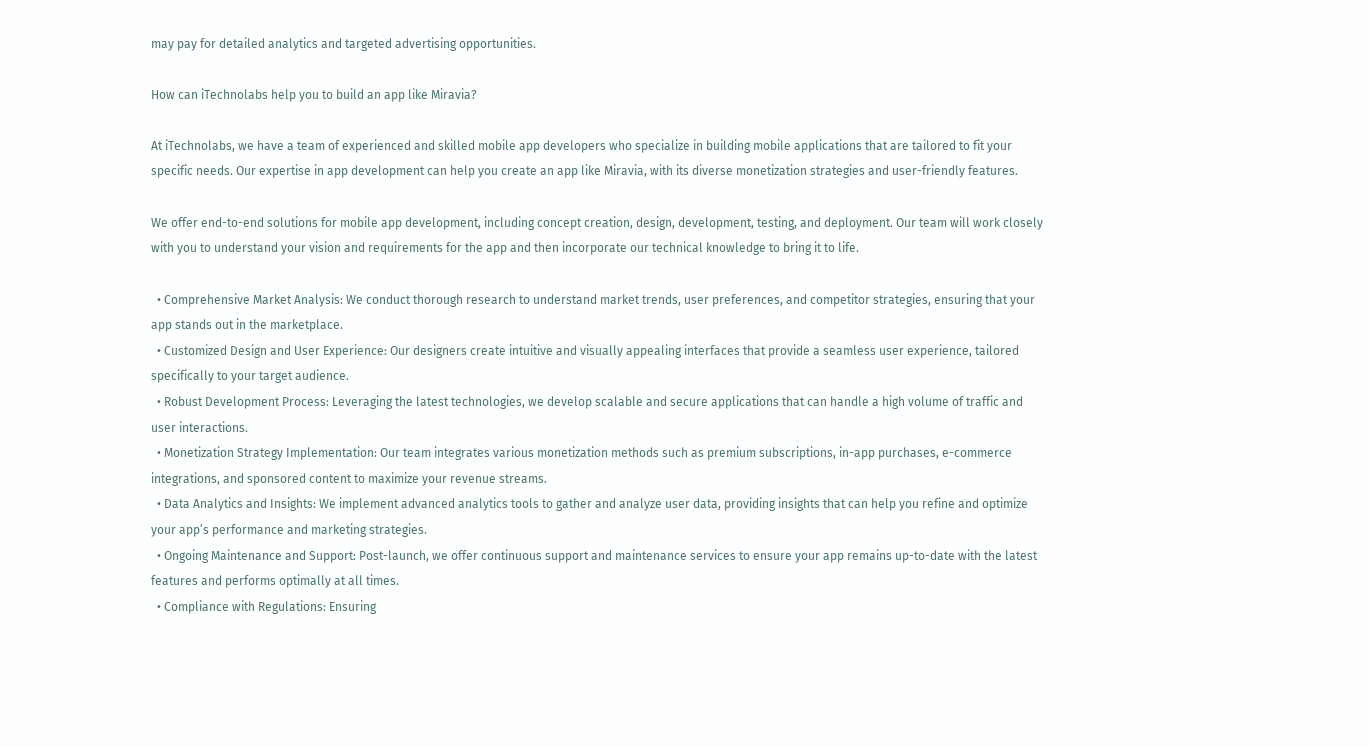may pay for detailed analytics and targeted advertising opportunities.

How can iTechnolabs help you to build an app like Miravia?

At iTechnolabs, we have a team of experienced and skilled mobile app developers who specialize in building mobile applications that are tailored to fit your specific needs. Our expertise in app development can help you create an app like Miravia, with its diverse monetization strategies and user-friendly features.

We offer end-to-end solutions for mobile app development, including concept creation, design, development, testing, and deployment. Our team will work closely with you to understand your vision and requirements for the app and then incorporate our technical knowledge to bring it to life.

  • Comprehensive Market Analysis: We conduct thorough research to understand market trends, user preferences, and competitor strategies, ensuring that your app stands out in the marketplace.
  • Customized Design and User Experience: Our designers create intuitive and visually appealing interfaces that provide a seamless user experience, tailored specifically to your target audience.
  • Robust Development Process: Leveraging the latest technologies, we develop scalable and secure applications that can handle a high volume of traffic and user interactions.
  • Monetization Strategy Implementation: Our team integrates various monetization methods such as premium subscriptions, in-app purchases, e-commerce integrations, and sponsored content to maximize your revenue streams.
  • Data Analytics and Insights: We implement advanced analytics tools to gather and analyze user data, providing insights that can help you refine and optimize your app’s performance and marketing strategies.
  • Ongoing Maintenance and Support: Post-launch, we offer continuous support and maintenance services to ensure your app remains up-to-date with the latest features and performs optimally at all times.
  • Compliance with Regulations: Ensuring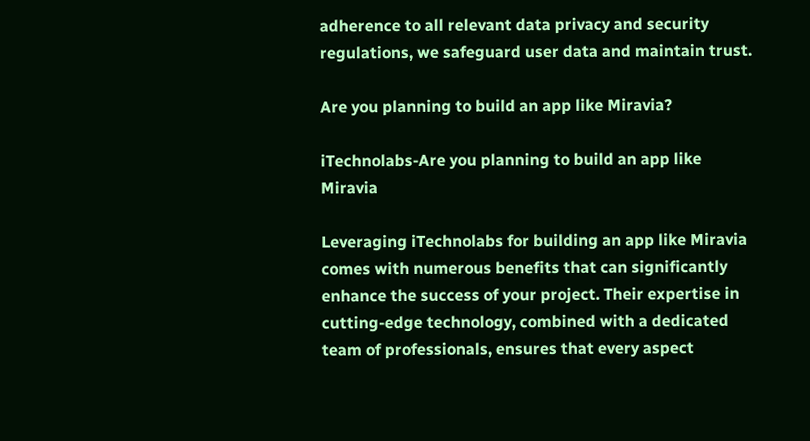adherence to all relevant data privacy and security regulations, we safeguard user data and maintain trust.

Are you planning to build an app like Miravia?

iTechnolabs-Are you planning to build an app like Miravia

Leveraging iTechnolabs for building an app like Miravia comes with numerous benefits that can significantly enhance the success of your project. Their expertise in cutting-edge technology, combined with a dedicated team of professionals, ensures that every aspect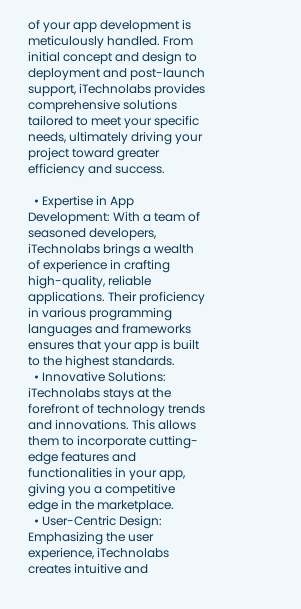of your app development is meticulously handled. From initial concept and design to deployment and post-launch support, iTechnolabs provides comprehensive solutions tailored to meet your specific needs, ultimately driving your project toward greater efficiency and success.

  • Expertise in App Development: With a team of seasoned developers, iTechnolabs brings a wealth of experience in crafting high-quality, reliable applications. Their proficiency in various programming languages and frameworks ensures that your app is built to the highest standards.
  • Innovative Solutions: iTechnolabs stays at the forefront of technology trends and innovations. This allows them to incorporate cutting-edge features and functionalities in your app, giving you a competitive edge in the marketplace.
  • User-Centric Design: Emphasizing the user experience, iTechnolabs creates intuitive and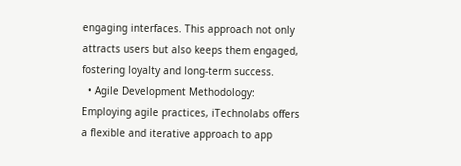engaging interfaces. This approach not only attracts users but also keeps them engaged, fostering loyalty and long-term success.
  • Agile Development Methodology: Employing agile practices, iTechnolabs offers a flexible and iterative approach to app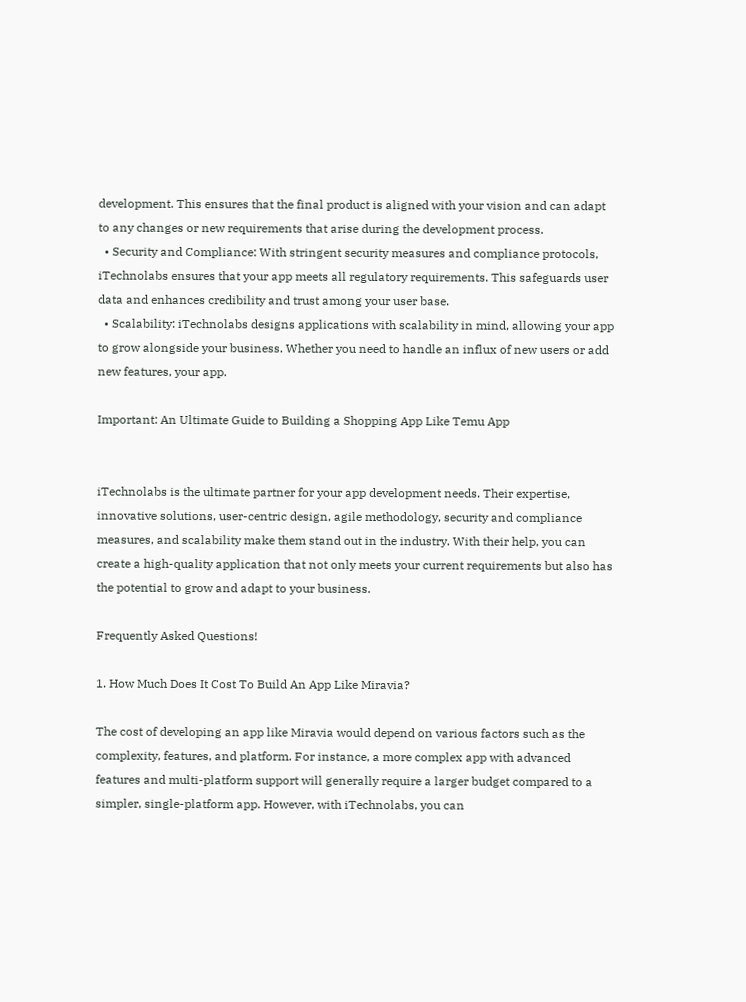development. This ensures that the final product is aligned with your vision and can adapt to any changes or new requirements that arise during the development process.
  • Security and Compliance: With stringent security measures and compliance protocols, iTechnolabs ensures that your app meets all regulatory requirements. This safeguards user data and enhances credibility and trust among your user base.
  • Scalability: iTechnolabs designs applications with scalability in mind, allowing your app to grow alongside your business. Whether you need to handle an influx of new users or add new features, your app.

Important: An Ultimate Guide to Building a Shopping App Like Temu App


iTechnolabs is the ultimate partner for your app development needs. Their expertise, innovative solutions, user-centric design, agile methodology, security and compliance measures, and scalability make them stand out in the industry. With their help, you can create a high-quality application that not only meets your current requirements but also has the potential to grow and adapt to your business.

Frequently Asked Questions!

1. How Much Does It Cost To Build An App Like Miravia?

The cost of developing an app like Miravia would depend on various factors such as the complexity, features, and platform. For instance, a more complex app with advanced features and multi-platform support will generally require a larger budget compared to a simpler, single-platform app. However, with iTechnolabs, you can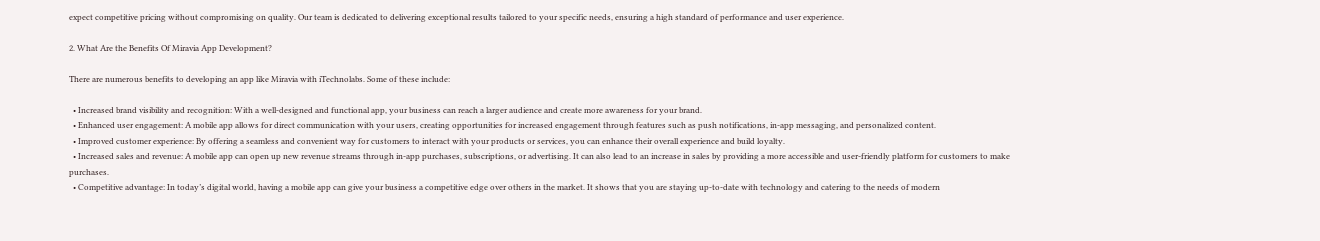expect competitive pricing without compromising on quality. Our team is dedicated to delivering exceptional results tailored to your specific needs, ensuring a high standard of performance and user experience.

2. What Are the Benefits Of Miravia App Development?

There are numerous benefits to developing an app like Miravia with iTechnolabs. Some of these include:

  • Increased brand visibility and recognition: With a well-designed and functional app, your business can reach a larger audience and create more awareness for your brand.
  • Enhanced user engagement: A mobile app allows for direct communication with your users, creating opportunities for increased engagement through features such as push notifications, in-app messaging, and personalized content.
  • Improved customer experience: By offering a seamless and convenient way for customers to interact with your products or services, you can enhance their overall experience and build loyalty.
  • Increased sales and revenue: A mobile app can open up new revenue streams through in-app purchases, subscriptions, or advertising. It can also lead to an increase in sales by providing a more accessible and user-friendly platform for customers to make purchases.
  • Competitive advantage: In today’s digital world, having a mobile app can give your business a competitive edge over others in the market. It shows that you are staying up-to-date with technology and catering to the needs of modern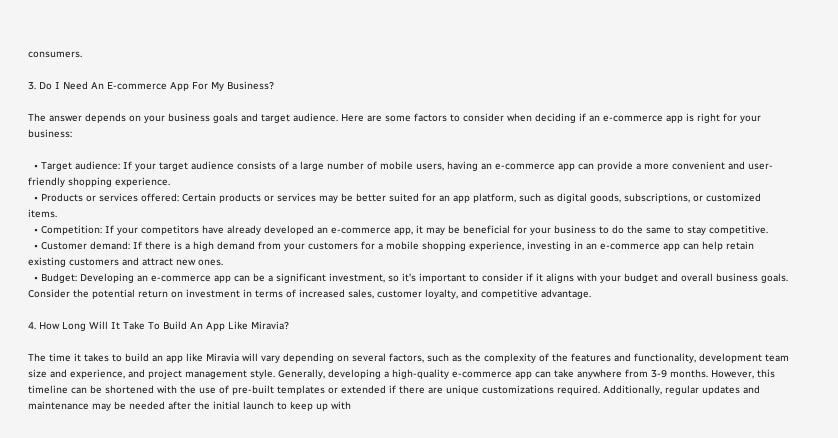consumers.

3. Do I Need An E-commerce App For My Business?

The answer depends on your business goals and target audience. Here are some factors to consider when deciding if an e-commerce app is right for your business:

  • Target audience: If your target audience consists of a large number of mobile users, having an e-commerce app can provide a more convenient and user-friendly shopping experience.
  • Products or services offered: Certain products or services may be better suited for an app platform, such as digital goods, subscriptions, or customized items.
  • Competition: If your competitors have already developed an e-commerce app, it may be beneficial for your business to do the same to stay competitive.
  • Customer demand: If there is a high demand from your customers for a mobile shopping experience, investing in an e-commerce app can help retain existing customers and attract new ones.
  • Budget: Developing an e-commerce app can be a significant investment, so it’s important to consider if it aligns with your budget and overall business goals.  Consider the potential return on investment in terms of increased sales, customer loyalty, and competitive advantage.

4. How Long Will It Take To Build An App Like Miravia?

The time it takes to build an app like Miravia will vary depending on several factors, such as the complexity of the features and functionality, development team size and experience, and project management style. Generally, developing a high-quality e-commerce app can take anywhere from 3-9 months. However, this timeline can be shortened with the use of pre-built templates or extended if there are unique customizations required. Additionally, regular updates and maintenance may be needed after the initial launch to keep up with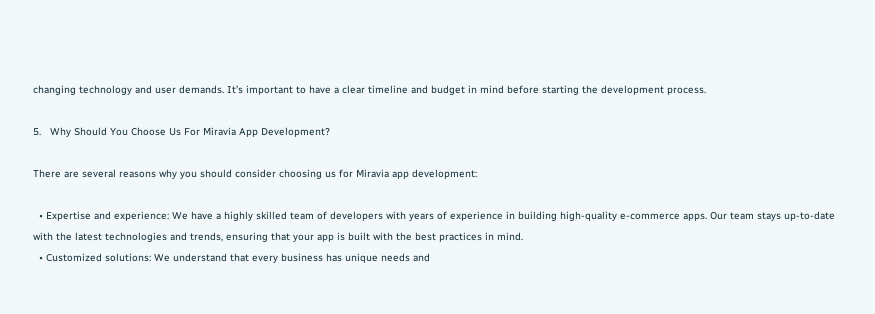changing technology and user demands. It’s important to have a clear timeline and budget in mind before starting the development process.

5.   Why Should You Choose Us For Miravia App Development?

There are several reasons why you should consider choosing us for Miravia app development:

  • Expertise and experience: We have a highly skilled team of developers with years of experience in building high-quality e-commerce apps. Our team stays up-to-date with the latest technologies and trends, ensuring that your app is built with the best practices in mind.
  • Customized solutions: We understand that every business has unique needs and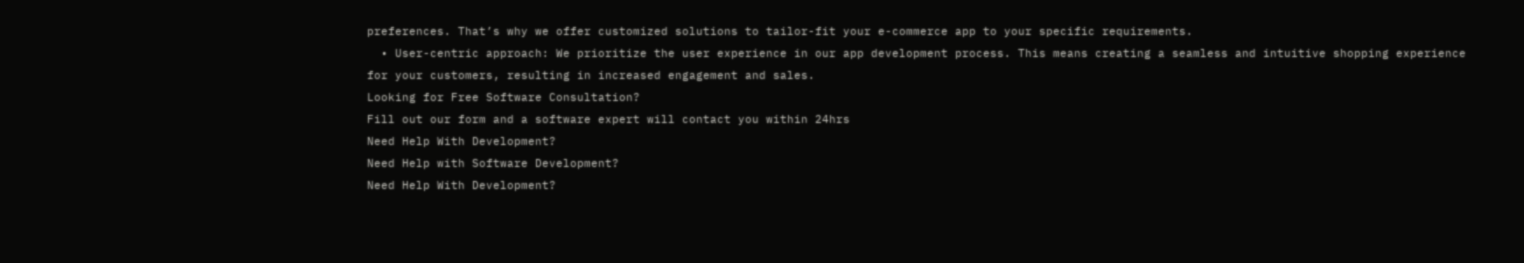preferences. That’s why we offer customized solutions to tailor-fit your e-commerce app to your specific requirements.
  • User-centric approach: We prioritize the user experience in our app development process. This means creating a seamless and intuitive shopping experience for your customers, resulting in increased engagement and sales.
Looking for Free Software Consultation?
Fill out our form and a software expert will contact you within 24hrs
Need Help With Development?
Need Help with Software Development?
Need Help With Development?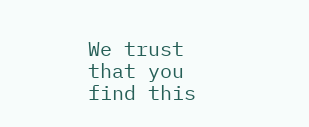We trust that you find this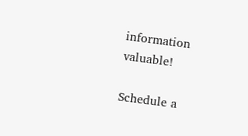information valuable!

Schedule a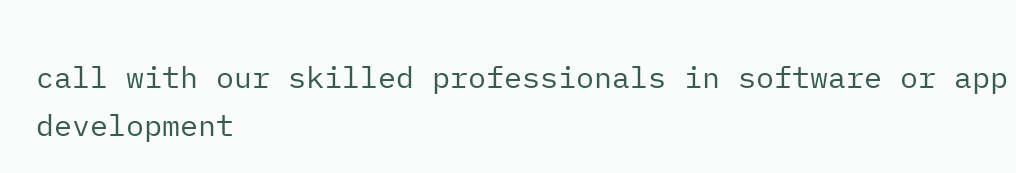call with our skilled professionals in software or app development